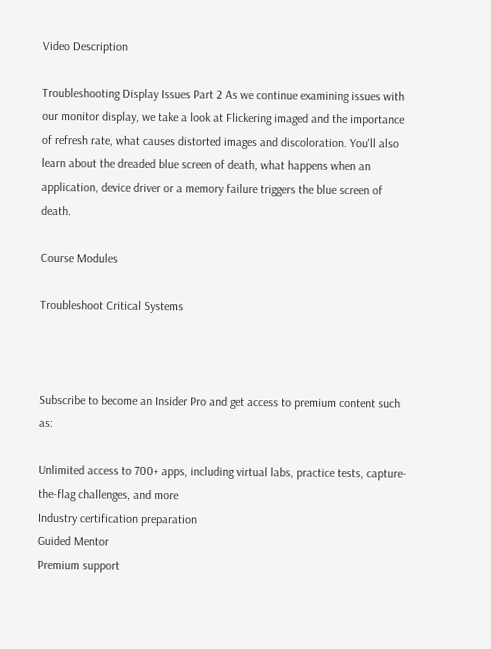Video Description

Troubleshooting Display Issues Part 2 As we continue examining issues with our monitor display, we take a look at Flickering imaged and the importance of refresh rate, what causes distorted images and discoloration. You'll also learn about the dreaded blue screen of death, what happens when an application, device driver or a memory failure triggers the blue screen of death.

Course Modules

Troubleshoot Critical Systems



Subscribe to become an Insider Pro and get access to premium content such as:

Unlimited access to 700+ apps, including virtual labs, practice tests, capture-the-flag challenges, and more
Industry certification preparation
Guided Mentor
Premium support